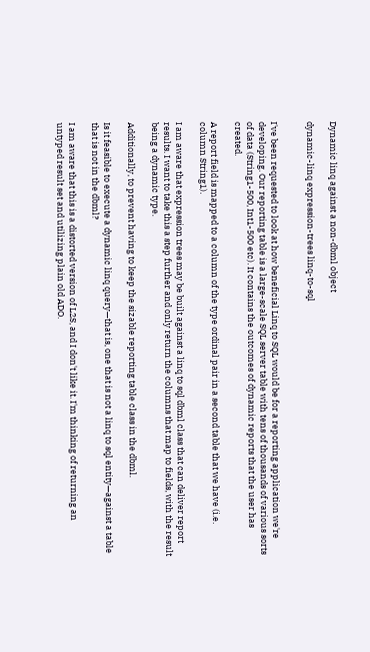Dynamic linq against a non-dbml object

dynamic-linq expression-trees linq-to-sql


I've been requested to look at how beneficial Linq to SQL would be for a reporting application we're developing. Our reporting table is a large-scale SQL server table with tens of thousands of various sorts of data (String1-500, Int1-500 etc). It contains the outcomes of dynamic reports that the user has created.

A report field is mapped to a column of the type ordinal pair in a second table that we have (i.e. column String1).

I am aware that expression trees may be built against a linq to sql dbml class that can deliver report results. I want to take this a step further and only return the columns that map to fields, with the result being a dynamic type.

Additionally, to prevent having to keep the sizable reporting table class in the dbml.

Is it feasible to execute a dynamic linq query—that is, one that is not a linq to sql entity—against a table that is not in the dbml?

I am aware that this is a distorted version of L2S, and I don't like it. I'm thinking of returning an untyped result set and utilizing plain old ADO.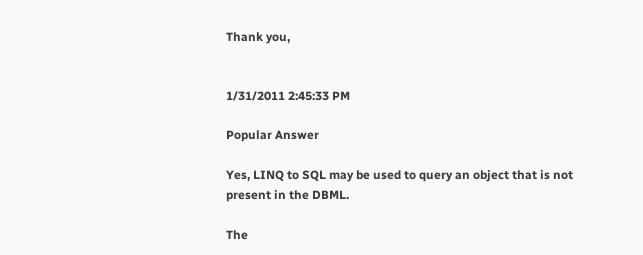Thank you,


1/31/2011 2:45:33 PM

Popular Answer

Yes, LINQ to SQL may be used to query an object that is not present in the DBML.

The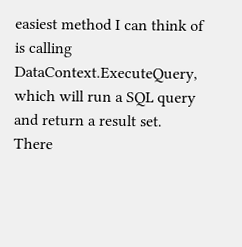easiest method I can think of is calling DataContext.ExecuteQuery, which will run a SQL query and return a result set. There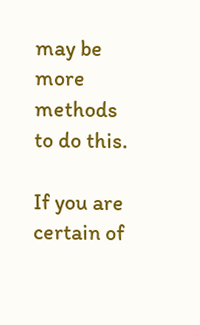may be more methods to do this.

If you are certain of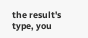the result's type, you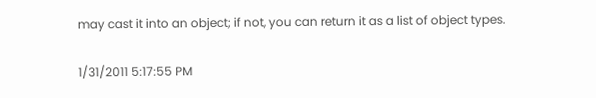may cast it into an object; if not, you can return it as a list of object types.

1/31/2011 5:17:55 PM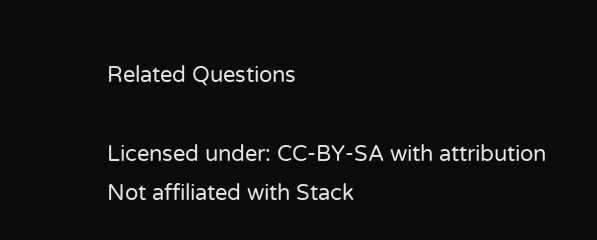Related Questions

Licensed under: CC-BY-SA with attribution
Not affiliated with Stack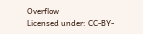Overflow
Licensed under: CC-BY-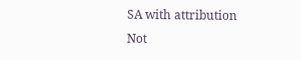SA with attribution
Not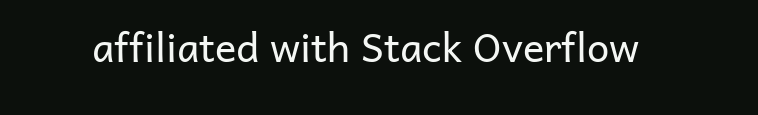affiliated with Stack Overflow